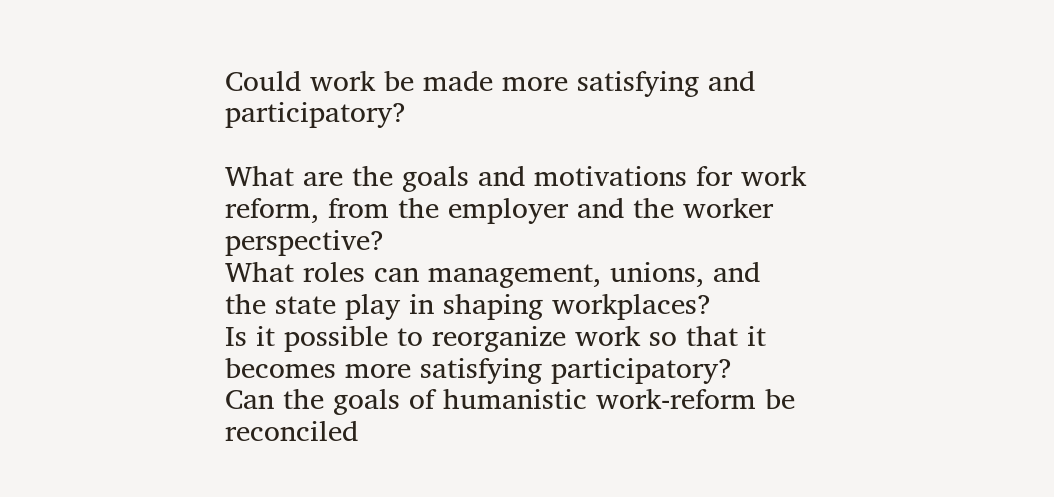Could work be made more satisfying and participatory?

What are the goals and motivations for work reform, from the employer and the worker perspective?
What roles can management, unions, and the state play in shaping workplaces?
Is it possible to reorganize work so that it becomes more satisfying participatory?
Can the goals of humanistic work-reform be reconciled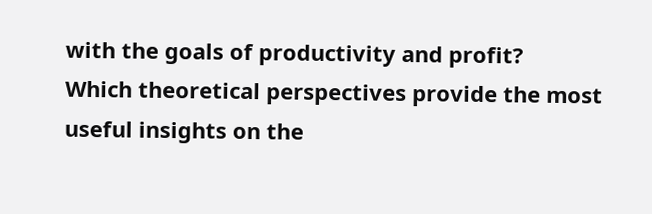with the goals of productivity and profit?
Which theoretical perspectives provide the most useful insights on the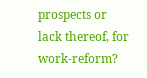prospects or lack thereof, for work-reform?